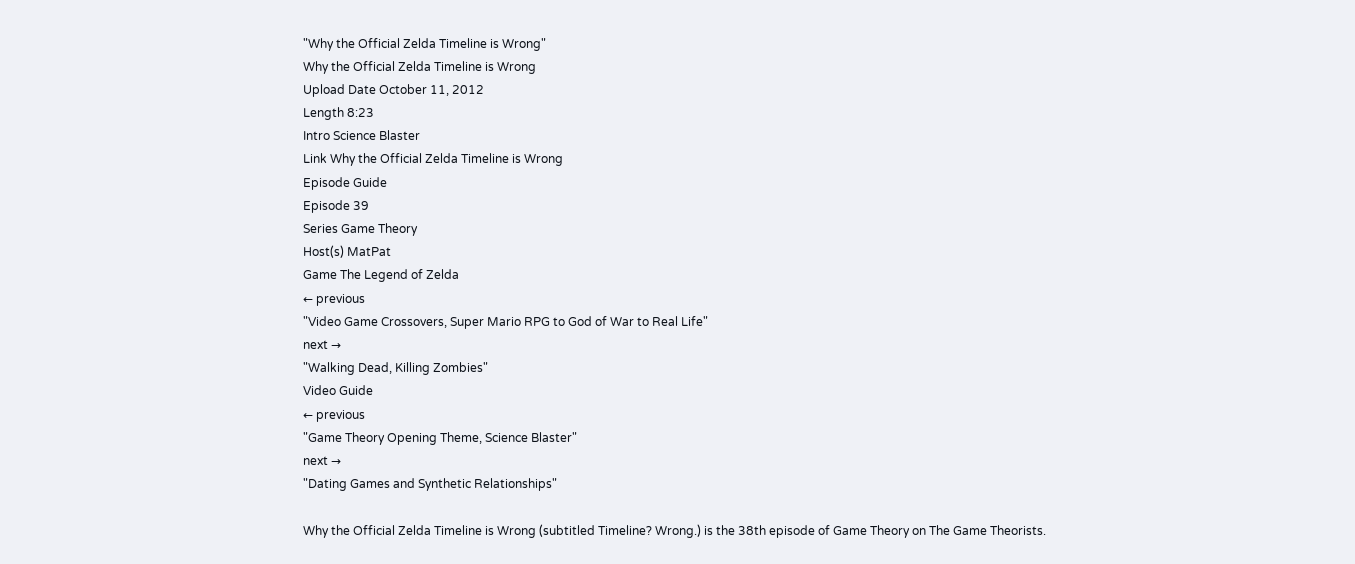"Why the Official Zelda Timeline is Wrong"
Why the Official Zelda Timeline is Wrong
Upload Date October 11, 2012
Length 8:23
Intro Science Blaster
Link Why the Official Zelda Timeline is Wrong
Episode Guide
Episode 39
Series Game Theory
Host(s) MatPat
Game The Legend of Zelda
← previous
"Video Game Crossovers, Super Mario RPG to God of War to Real Life"
next →
"Walking Dead, Killing Zombies"
Video Guide
← previous
"Game Theory Opening Theme, Science Blaster"
next →
"Dating Games and Synthetic Relationships"

Why the Official Zelda Timeline is Wrong (subtitled Timeline? Wrong.) is the 38th episode of Game Theory on The Game Theorists.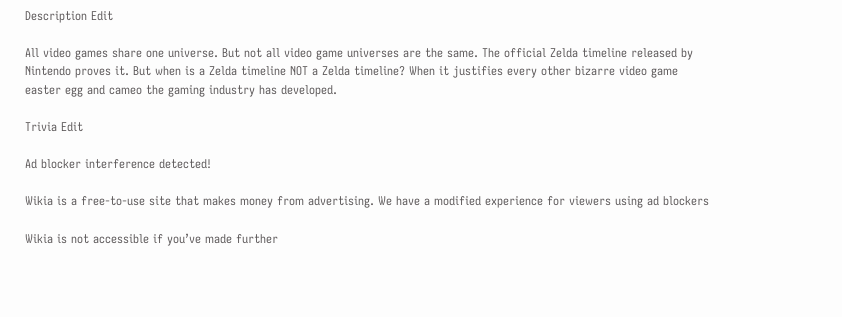Description Edit

All video games share one universe. But not all video game universes are the same. The official Zelda timeline released by Nintendo proves it. But when is a Zelda timeline NOT a Zelda timeline? When it justifies every other bizarre video game easter egg and cameo the gaming industry has developed.

Trivia Edit

Ad blocker interference detected!

Wikia is a free-to-use site that makes money from advertising. We have a modified experience for viewers using ad blockers

Wikia is not accessible if you’ve made further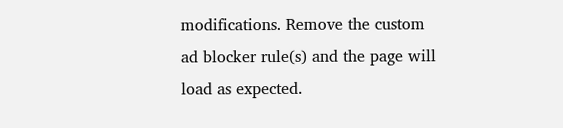modifications. Remove the custom ad blocker rule(s) and the page will load as expected.